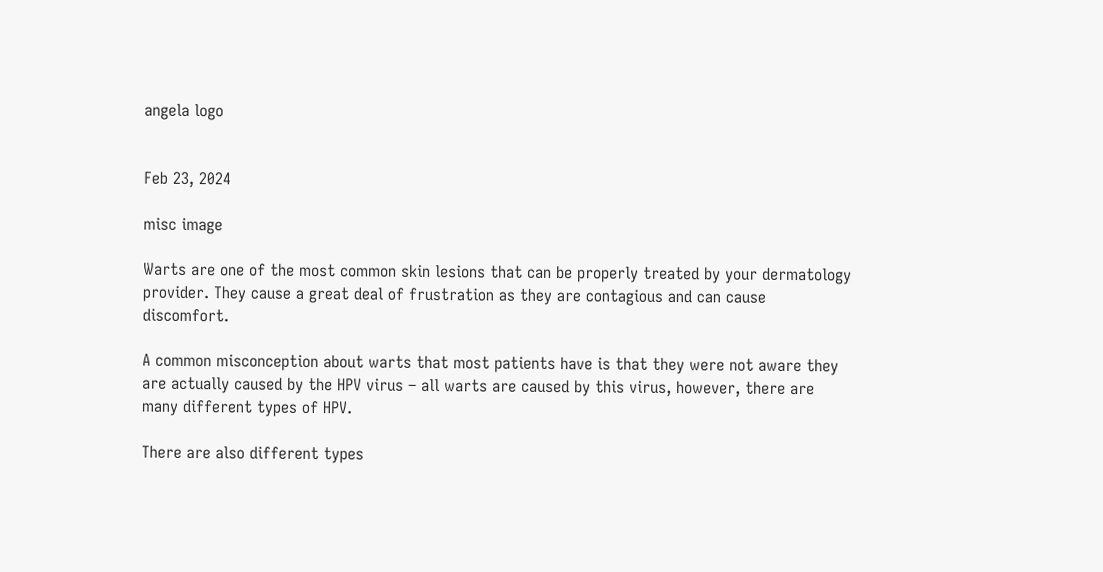angela logo


Feb 23, 2024

misc image

Warts are one of the most common skin lesions that can be properly treated by your dermatology provider. They cause a great deal of frustration as they are contagious and can cause discomfort.

A common misconception about warts that most patients have is that they were not aware they are actually caused by the HPV virus – all warts are caused by this virus, however, there are many different types of HPV.

There are also different types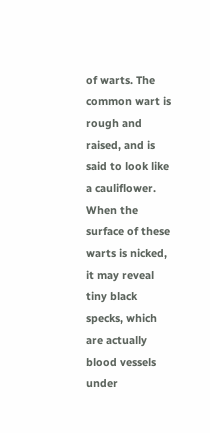of warts. The common wart is rough and raised, and is said to look like a cauliflower. When the surface of these warts is nicked, it may reveal tiny black specks, which are actually blood vessels under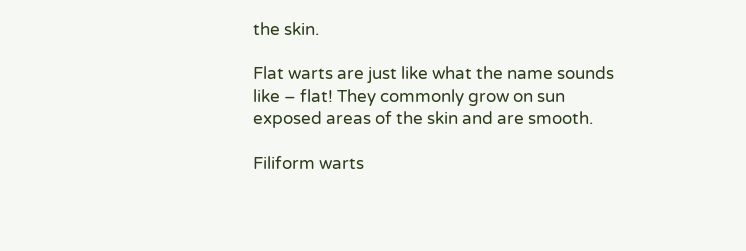the skin.

Flat warts are just like what the name sounds like – flat! They commonly grow on sun exposed areas of the skin and are smooth.

Filiform warts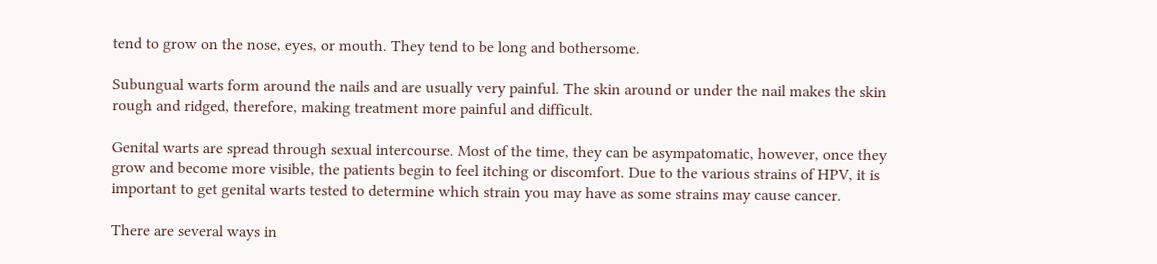tend to grow on the nose, eyes, or mouth. They tend to be long and bothersome.

Subungual warts form around the nails and are usually very painful. The skin around or under the nail makes the skin rough and ridged, therefore, making treatment more painful and difficult.

Genital warts are spread through sexual intercourse. Most of the time, they can be asympatomatic, however, once they grow and become more visible, the patients begin to feel itching or discomfort. Due to the various strains of HPV, it is important to get genital warts tested to determine which strain you may have as some strains may cause cancer.

There are several ways in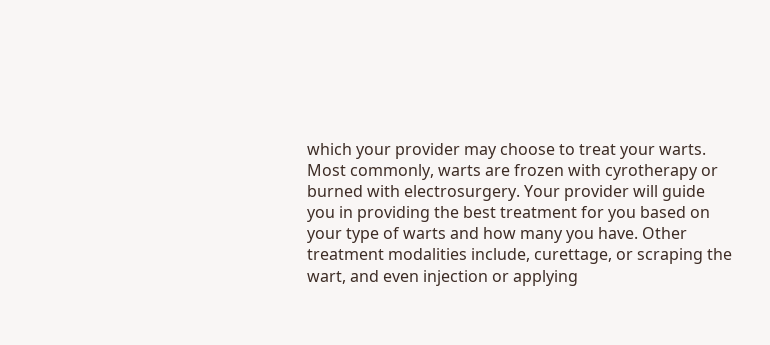which your provider may choose to treat your warts. Most commonly, warts are frozen with cyrotherapy or burned with electrosurgery. Your provider will guide you in providing the best treatment for you based on your type of warts and how many you have. Other treatment modalities include, curettage, or scraping the wart, and even injection or applying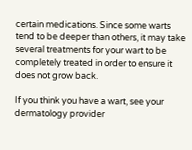certain medications. Since some warts tend to be deeper than others, it may take several treatments for your wart to be completely treated in order to ensure it does not grow back.

If you think you have a wart, see your dermatology provider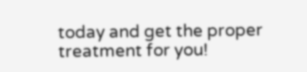today and get the proper treatment for you!